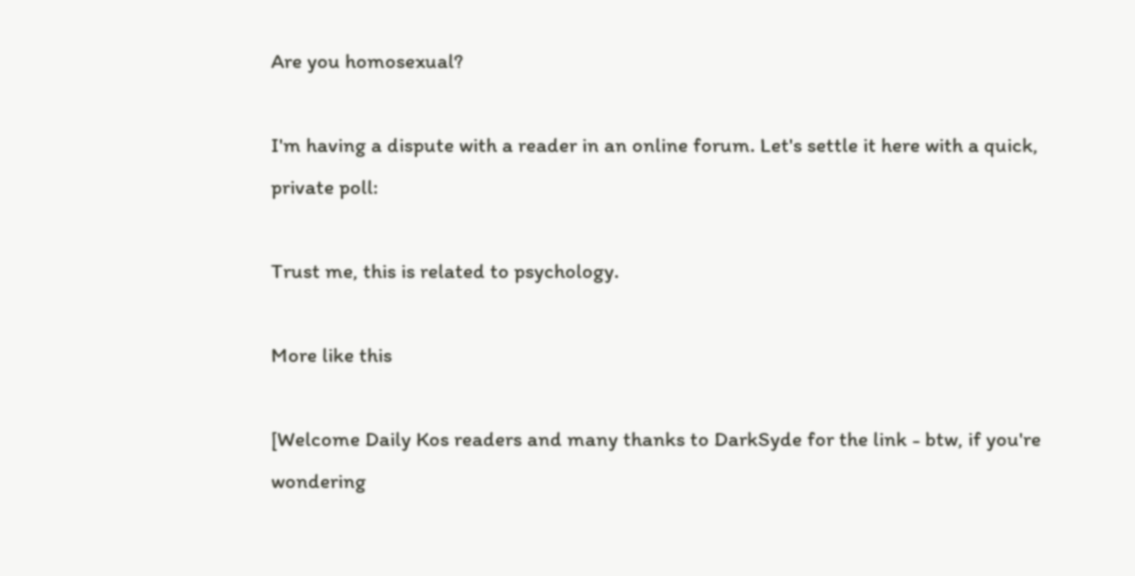Are you homosexual?

I'm having a dispute with a reader in an online forum. Let's settle it here with a quick, private poll:

Trust me, this is related to psychology.

More like this

[Welcome Daily Kos readers and many thanks to DarkSyde for the link - btw, if you're wondering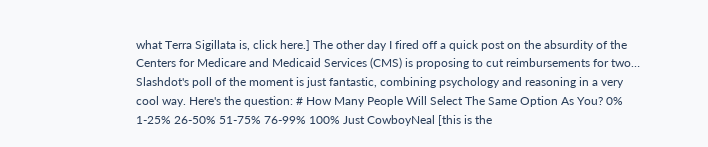what Terra Sigillata is, click here.] The other day I fired off a quick post on the absurdity of the Centers for Medicare and Medicaid Services (CMS) is proposing to cut reimbursements for two…
Slashdot's poll of the moment is just fantastic, combining psychology and reasoning in a very cool way. Here's the question: # How Many People Will Select The Same Option As You? 0% 1-25% 26-50% 51-75% 76-99% 100% Just CowboyNeal [this is the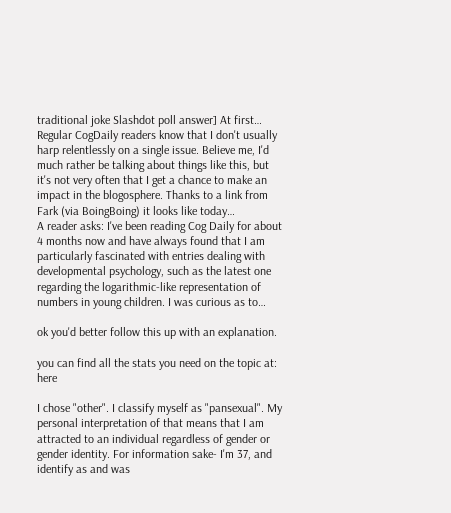traditional joke Slashdot poll answer] At first…
Regular CogDaily readers know that I don't usually harp relentlessly on a single issue. Believe me, I'd much rather be talking about things like this, but it's not very often that I get a chance to make an impact in the blogosphere. Thanks to a link from Fark (via BoingBoing) it looks like today…
A reader asks: I've been reading Cog Daily for about 4 months now and have always found that I am particularly fascinated with entries dealing with developmental psychology, such as the latest one regarding the logarithmic-like representation of numbers in young children. I was curious as to…

ok you'd better follow this up with an explanation.

you can find all the stats you need on the topic at: here

I chose "other". I classify myself as "pansexual". My personal interpretation of that means that I am attracted to an individual regardless of gender or gender identity. For information sake- I'm 37, and identify as and was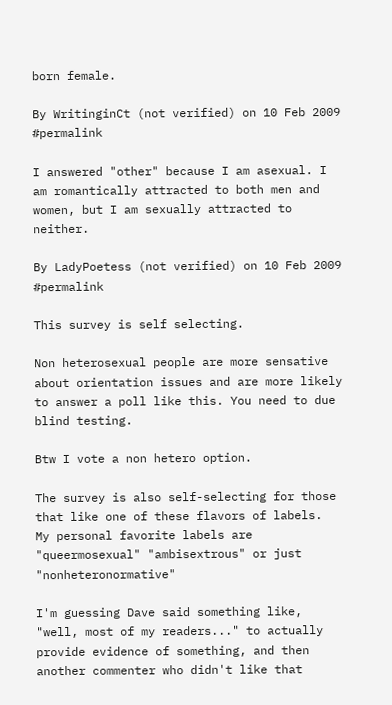born female.

By WritinginCt (not verified) on 10 Feb 2009 #permalink

I answered "other" because I am asexual. I am romantically attracted to both men and women, but I am sexually attracted to neither.

By LadyPoetess (not verified) on 10 Feb 2009 #permalink

This survey is self selecting.

Non heterosexual people are more sensative about orientation issues and are more likely to answer a poll like this. You need to due blind testing.

Btw I vote a non hetero option.

The survey is also self-selecting for those that like one of these flavors of labels.
My personal favorite labels are "queermosexual" "ambisextrous" or just "nonheteronormative"

I'm guessing Dave said something like, "well, most of my readers..." to actually provide evidence of something, and then another commenter who didn't like that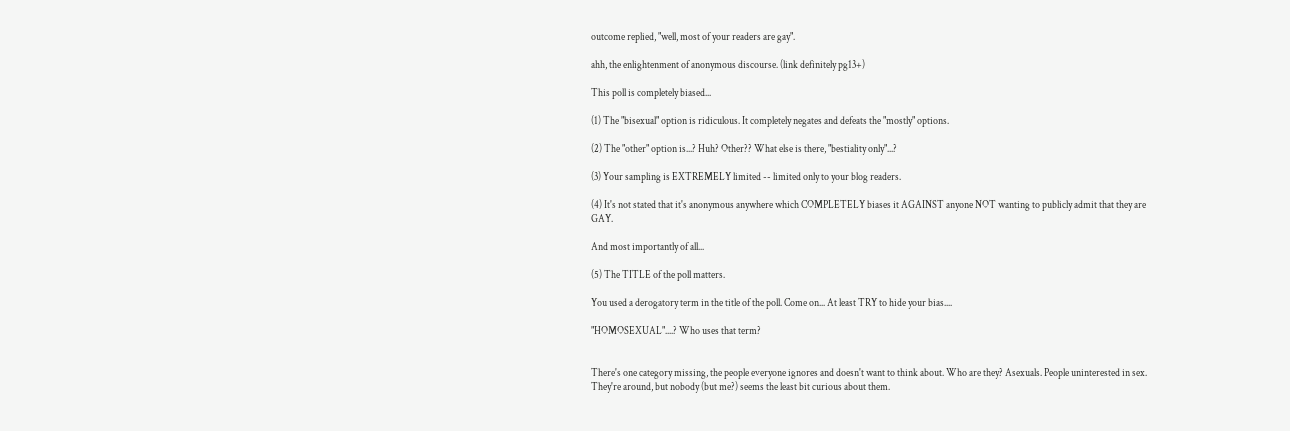outcome replied, "well, most of your readers are gay".

ahh, the enlightenment of anonymous discourse. (link definitely pg13+)

This poll is completely biased...

(1) The "bisexual" option is ridiculous. It completely negates and defeats the "mostly" options.

(2) The "other" option is...? Huh? Other?? What else is there, "bestiality only"...?

(3) Your sampling is EXTREMELY limited -- limited only to your blog readers.

(4) It's not stated that it's anonymous anywhere which COMPLETELY biases it AGAINST anyone NOT wanting to publicly admit that they are GAY.

And most importantly of all...

(5) The TITLE of the poll matters.

You used a derogatory term in the title of the poll. Come on... At least TRY to hide your bias....

"HOMOSEXUAL"....? Who uses that term?


There's one category missing, the people everyone ignores and doesn't want to think about. Who are they? Asexuals. People uninterested in sex. They're around, but nobody (but me?) seems the least bit curious about them.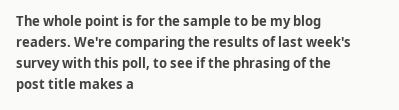The whole point is for the sample to be my blog readers. We're comparing the results of last week's survey with this poll, to see if the phrasing of the post title makes a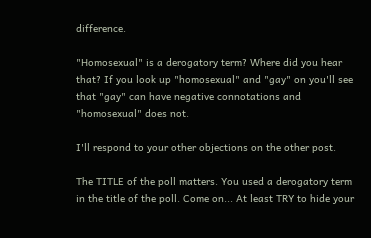difference.

"Homosexual" is a derogatory term? Where did you hear that? If you look up "homosexual" and "gay" on you'll see that "gay" can have negative connotations and "homosexual" does not.

I'll respond to your other objections on the other post.

The TITLE of the poll matters. You used a derogatory term in the title of the poll. Come on... At least TRY to hide your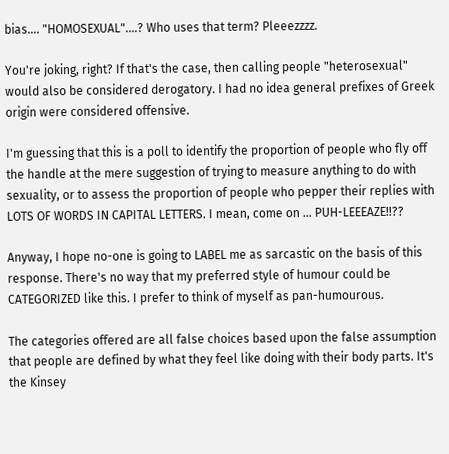bias.... "HOMOSEXUAL"....? Who uses that term? Pleeezzzz.

You're joking, right? If that's the case, then calling people "heterosexual" would also be considered derogatory. I had no idea general prefixes of Greek origin were considered offensive.

I'm guessing that this is a poll to identify the proportion of people who fly off the handle at the mere suggestion of trying to measure anything to do with sexuality, or to assess the proportion of people who pepper their replies with LOTS OF WORDS IN CAPITAL LETTERS. I mean, come on ... PUH-LEEEAZE!!??

Anyway, I hope no-one is going to LABEL me as sarcastic on the basis of this response. There's no way that my preferred style of humour could be CATEGORIZED like this. I prefer to think of myself as pan-humourous.

The categories offered are all false choices based upon the false assumption that people are defined by what they feel like doing with their body parts. It's the Kinsey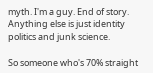myth. I'm a guy. End of story. Anything else is just identity politics and junk science.

So someone who's 70% straight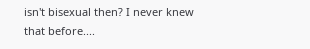isn't bisexual then? I never knew that before....